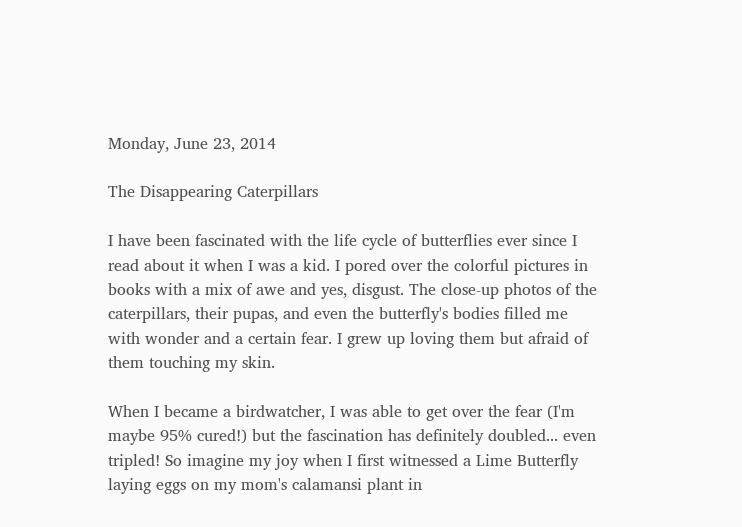Monday, June 23, 2014

The Disappearing Caterpillars

I have been fascinated with the life cycle of butterflies ever since I read about it when I was a kid. I pored over the colorful pictures in books with a mix of awe and yes, disgust. The close-up photos of the caterpillars, their pupas, and even the butterfly's bodies filled me with wonder and a certain fear. I grew up loving them but afraid of them touching my skin.

When I became a birdwatcher, I was able to get over the fear (I'm maybe 95% cured!) but the fascination has definitely doubled... even tripled! So imagine my joy when I first witnessed a Lime Butterfly laying eggs on my mom's calamansi plant in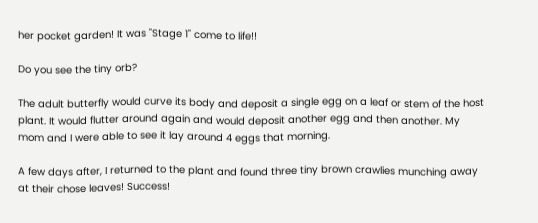her pocket garden! It was "Stage 1" come to life!!

Do you see the tiny orb?

The adult butterfly would curve its body and deposit a single egg on a leaf or stem of the host plant. It would flutter around again and would deposit another egg and then another. My mom and I were able to see it lay around 4 eggs that morning.

A few days after, I returned to the plant and found three tiny brown crawlies munching away at their chose leaves! Success!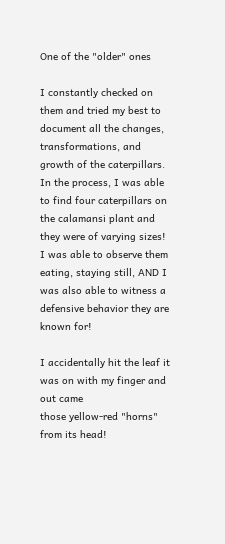One of the "older" ones

I constantly checked on them and tried my best to document all the changes, transformations, and growth of the caterpillars. In the process, I was able to find four caterpillars on the calamansi plant and they were of varying sizes! I was able to observe them eating, staying still, AND I was also able to witness a defensive behavior they are known for!

I accidentally hit the leaf it was on with my finger and out came
those yellow-red "horns" from its head!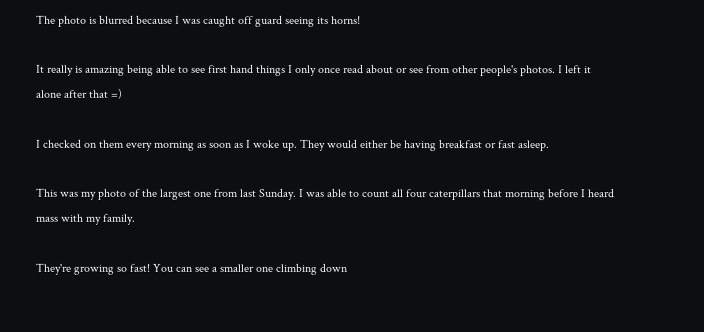The photo is blurred because I was caught off guard seeing its horns!

It really is amazing being able to see first hand things I only once read about or see from other people's photos. I left it alone after that =)

I checked on them every morning as soon as I woke up. They would either be having breakfast or fast asleep.

This was my photo of the largest one from last Sunday. I was able to count all four caterpillars that morning before I heard mass with my family.

They're growing so fast! You can see a smaller one climbing down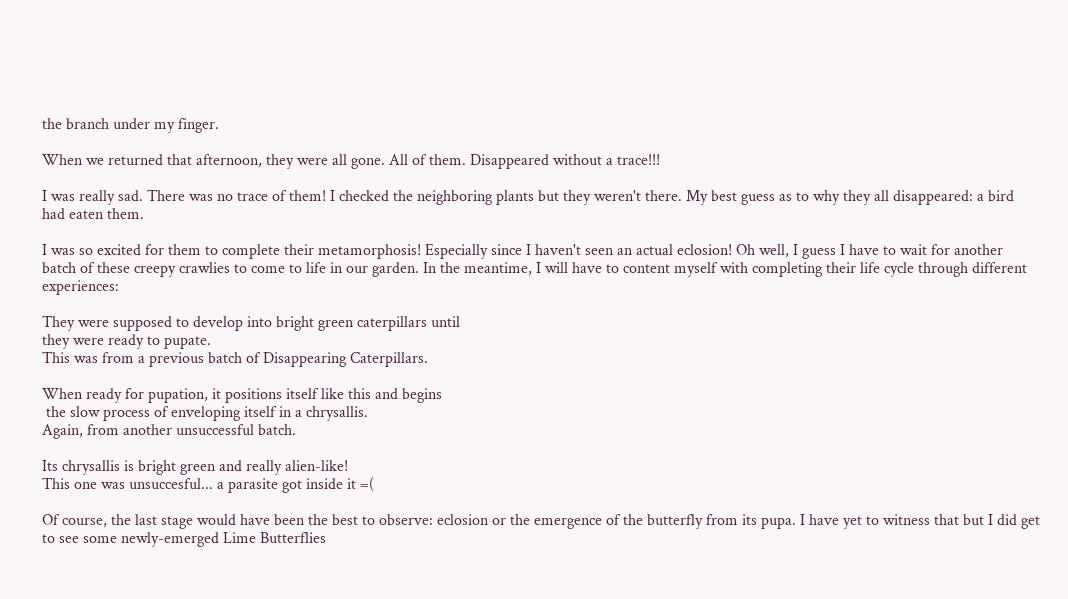the branch under my finger.

When we returned that afternoon, they were all gone. All of them. Disappeared without a trace!!!

I was really sad. There was no trace of them! I checked the neighboring plants but they weren't there. My best guess as to why they all disappeared: a bird had eaten them.

I was so excited for them to complete their metamorphosis! Especially since I haven't seen an actual eclosion! Oh well, I guess I have to wait for another batch of these creepy crawlies to come to life in our garden. In the meantime, I will have to content myself with completing their life cycle through different experiences:

They were supposed to develop into bright green caterpillars until
they were ready to pupate.
This was from a previous batch of Disappearing Caterpillars.

When ready for pupation, it positions itself like this and begins
 the slow process of enveloping itself in a chrysallis.
Again, from another unsuccessful batch.

Its chrysallis is bright green and really alien-like!
This one was unsuccesful... a parasite got inside it =(

Of course, the last stage would have been the best to observe: eclosion or the emergence of the butterfly from its pupa. I have yet to witness that but I did get to see some newly-emerged Lime Butterflies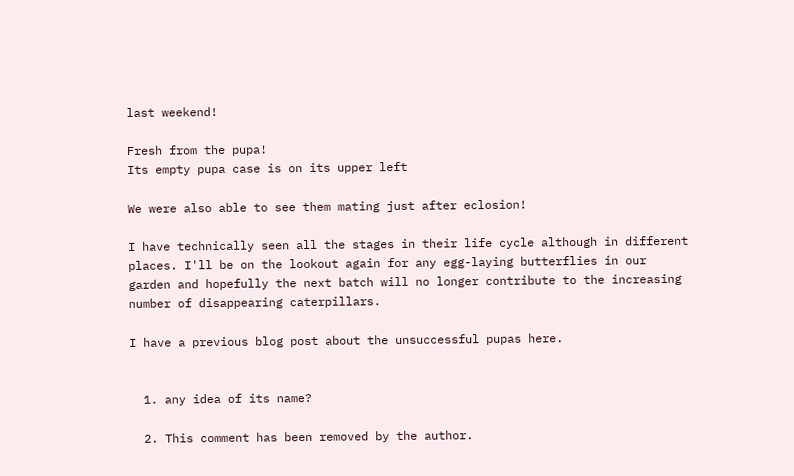last weekend!

Fresh from the pupa!
Its empty pupa case is on its upper left

We were also able to see them mating just after eclosion!

I have technically seen all the stages in their life cycle although in different places. I'll be on the lookout again for any egg-laying butterflies in our garden and hopefully the next batch will no longer contribute to the increasing number of disappearing caterpillars.

I have a previous blog post about the unsuccessful pupas here.


  1. any idea of its name?

  2. This comment has been removed by the author.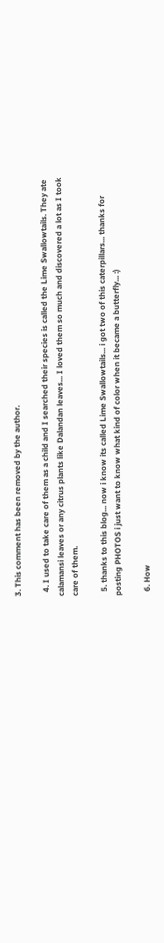3. This comment has been removed by the author.

  4. I used to take care of them as a child and I searched their species is called the Lime Swallowtails. They ate calamansi leaves or any citrus plants like Dalandan leaves... I loved them so much and discovered a lot as I took care of them.

  5. thanks to this blog... now i know its called Lime Swallowtails... i got two of this caterpillars... thanks for posting PHOTOS i just want to know what kind of color when it became a butterfly... :)

  6. How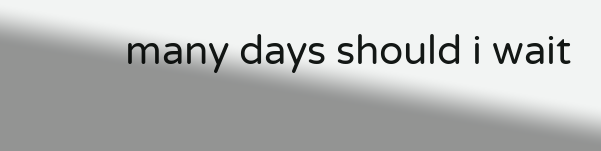many days should i wait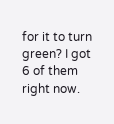for it to turn green? I got 6 of them right now.